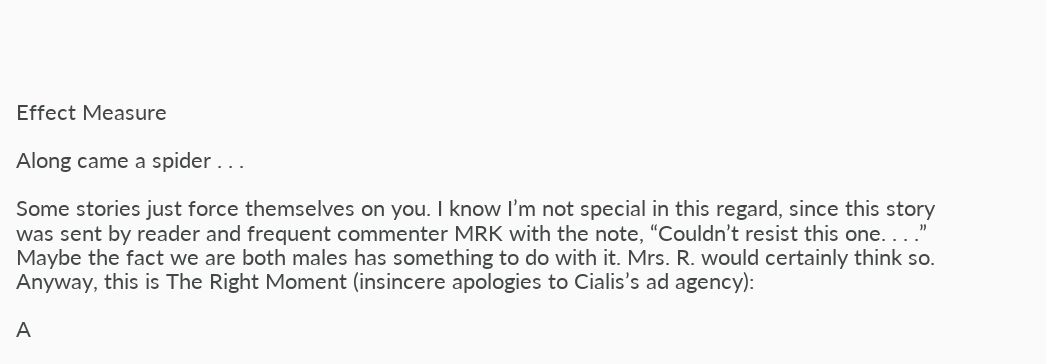Effect Measure

Along came a spider . . .

Some stories just force themselves on you. I know I’m not special in this regard, since this story was sent by reader and frequent commenter MRK with the note, “Couldn’t resist this one. . . .” Maybe the fact we are both males has something to do with it. Mrs. R. would certainly think so. Anyway, this is The Right Moment (insincere apologies to Cialis’s ad agency):

A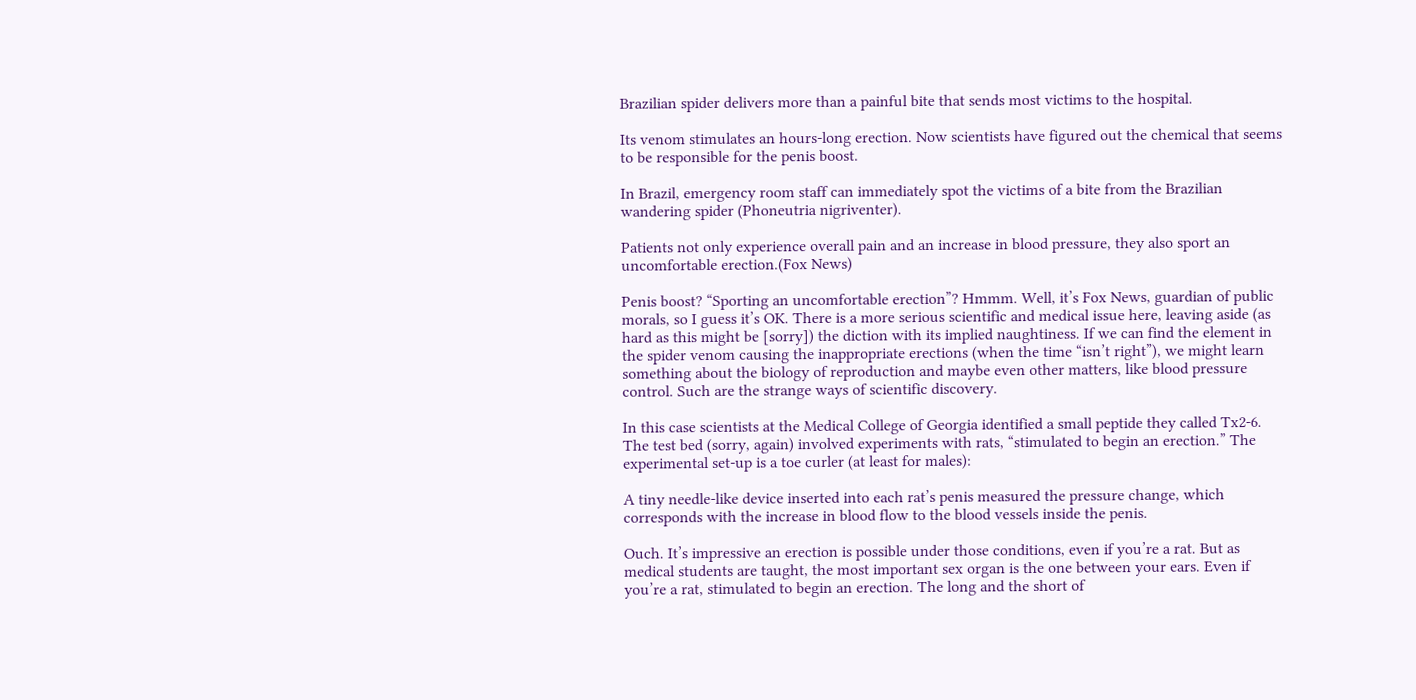Brazilian spider delivers more than a painful bite that sends most victims to the hospital.

Its venom stimulates an hours-long erection. Now scientists have figured out the chemical that seems to be responsible for the penis boost.

In Brazil, emergency room staff can immediately spot the victims of a bite from the Brazilian wandering spider (Phoneutria nigriventer).

Patients not only experience overall pain and an increase in blood pressure, they also sport an uncomfortable erection.(Fox News)

Penis boost? “Sporting an uncomfortable erection”? Hmmm. Well, it’s Fox News, guardian of public morals, so I guess it’s OK. There is a more serious scientific and medical issue here, leaving aside (as hard as this might be [sorry]) the diction with its implied naughtiness. If we can find the element in the spider venom causing the inappropriate erections (when the time “isn’t right”), we might learn something about the biology of reproduction and maybe even other matters, like blood pressure control. Such are the strange ways of scientific discovery.

In this case scientists at the Medical College of Georgia identified a small peptide they called Tx2-6. The test bed (sorry, again) involved experiments with rats, “stimulated to begin an erection.” The experimental set-up is a toe curler (at least for males):

A tiny needle-like device inserted into each rat’s penis measured the pressure change, which corresponds with the increase in blood flow to the blood vessels inside the penis.

Ouch. It’s impressive an erection is possible under those conditions, even if you’re a rat. But as medical students are taught, the most important sex organ is the one between your ears. Even if you’re a rat, stimulated to begin an erection. The long and the short of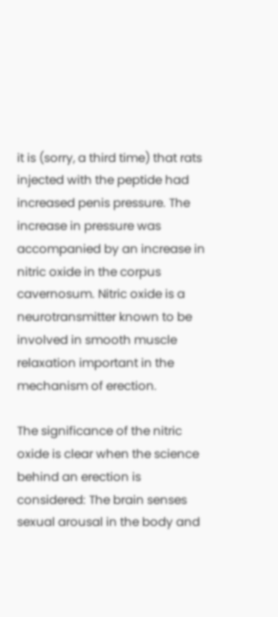it is (sorry, a third time) that rats injected with the peptide had increased penis pressure. The increase in pressure was accompanied by an increase in nitric oxide in the corpus cavernosum. Nitric oxide is a neurotransmitter known to be involved in smooth muscle relaxation important in the mechanism of erection.

The significance of the nitric oxide is clear when the science behind an erection is considered: The brain senses sexual arousal in the body and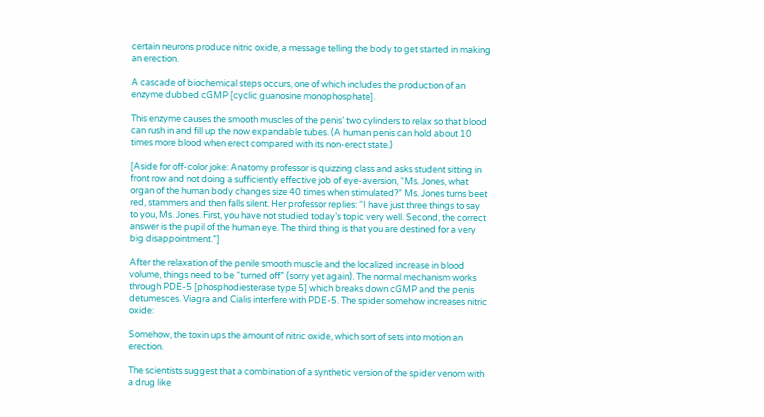certain neurons produce nitric oxide, a message telling the body to get started in making an erection.

A cascade of biochemical steps occurs, one of which includes the production of an enzyme dubbed cGMP [cyclic guanosine monophosphate].

This enzyme causes the smooth muscles of the penis’ two cylinders to relax so that blood can rush in and fill up the now expandable tubes. (A human penis can hold about 10 times more blood when erect compared with its non-erect state.)

[Aside for off-color joke: Anatomy professor is quizzing class and asks student sitting in front row and not doing a sufficiently effective job of eye-aversion, “Ms. Jones, what organ of the human body changes size 40 times when stimulated?” Ms. Jones turns beet red, stammers and then falls silent. Her professor replies: “I have just three things to say to you, Ms. Jones. First, you have not studied today’s topic very well. Second, the correct answer is the pupil of the human eye. The third thing is that you are destined for a very big disappointment.”]

After the relaxation of the penile smooth muscle and the localized increase in blood volume, things need to be “turned off” (sorry yet again). The normal mechanism works through PDE-5 [phosphodiesterase type 5] which breaks down cGMP and the penis detumesces. Viagra and Cialis interfere with PDE-5. The spider somehow increases nitric oxide:

Somehow, the toxin ups the amount of nitric oxide, which sort of sets into motion an erection.

The scientists suggest that a combination of a synthetic version of the spider venom with a drug like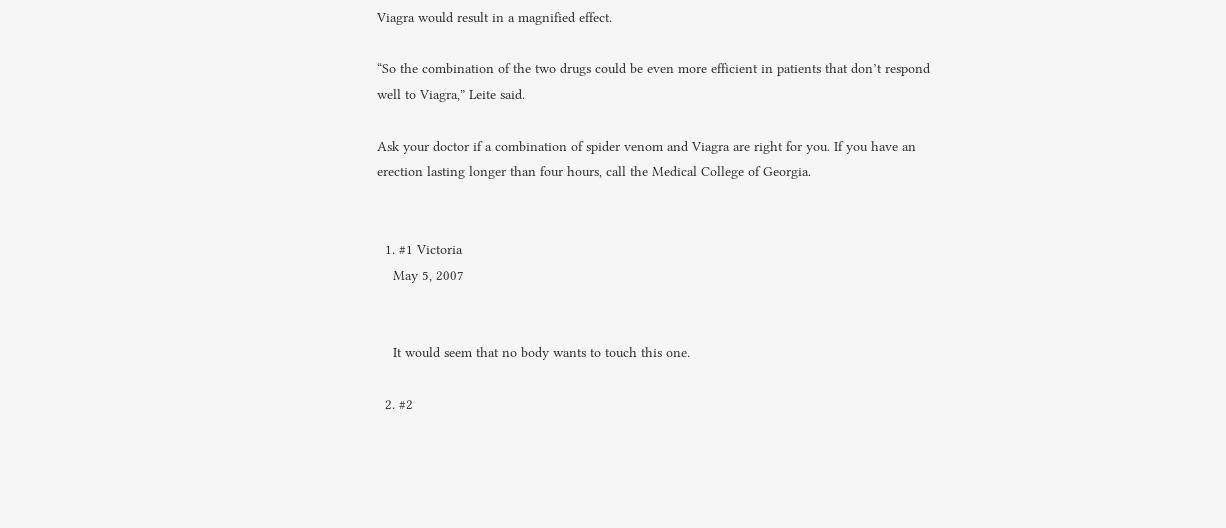Viagra would result in a magnified effect.

“So the combination of the two drugs could be even more efficient in patients that don’t respond well to Viagra,” Leite said.

Ask your doctor if a combination of spider venom and Viagra are right for you. If you have an erection lasting longer than four hours, call the Medical College of Georgia.


  1. #1 Victoria
    May 5, 2007


    It would seem that no body wants to touch this one.

  2. #2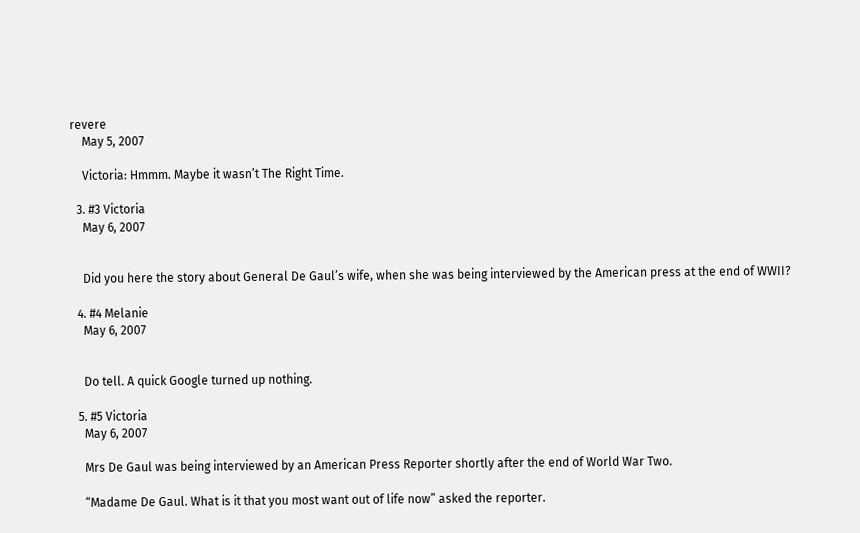revere
    May 5, 2007

    Victoria: Hmmm. Maybe it wasn’t The Right Time.

  3. #3 Victoria
    May 6, 2007


    Did you here the story about General De Gaul’s wife, when she was being interviewed by the American press at the end of WWII?

  4. #4 Melanie
    May 6, 2007


    Do tell. A quick Google turned up nothing.

  5. #5 Victoria
    May 6, 2007

    Mrs De Gaul was being interviewed by an American Press Reporter shortly after the end of World War Two.

    “Madame De Gaul. What is it that you most want out of life now” asked the reporter.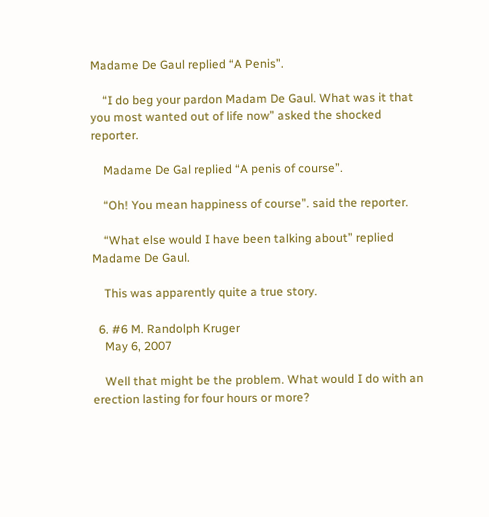Madame De Gaul replied “A Penis”.

    “I do beg your pardon Madam De Gaul. What was it that you most wanted out of life now” asked the shocked reporter.

    Madame De Gal replied “A penis of course”.

    “Oh! You mean happiness of course”. said the reporter.

    “What else would I have been talking about” replied Madame De Gaul.

    This was apparently quite a true story.

  6. #6 M. Randolph Kruger
    May 6, 2007

    Well that might be the problem. What would I do with an erection lasting for four hours or more?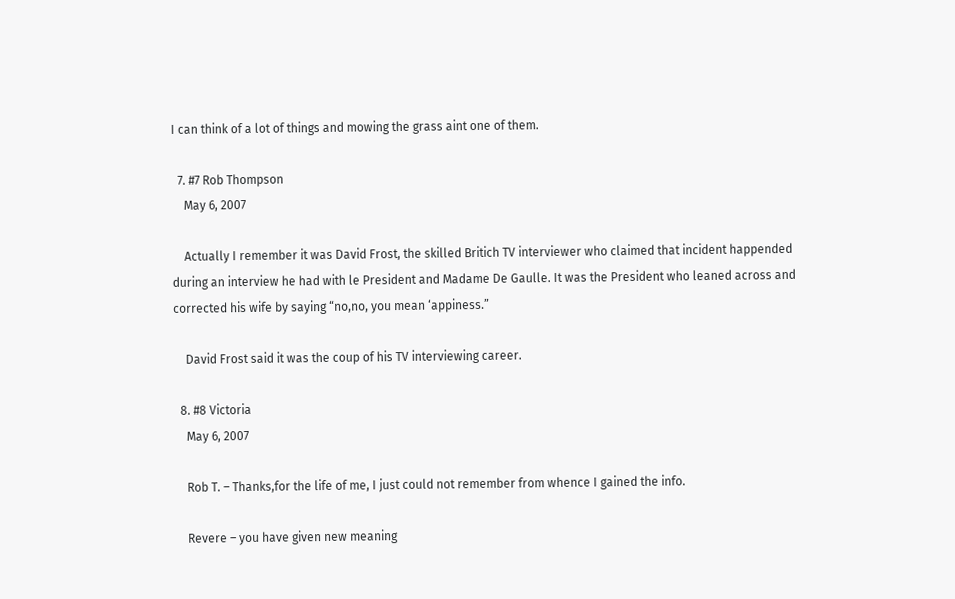I can think of a lot of things and mowing the grass aint one of them.

  7. #7 Rob Thompson
    May 6, 2007

    Actually I remember it was David Frost, the skilled Britich TV interviewer who claimed that incident happended during an interview he had with le President and Madame De Gaulle. It was the President who leaned across and corrected his wife by saying “no,no, you mean ‘appiness.”

    David Frost said it was the coup of his TV interviewing career.

  8. #8 Victoria
    May 6, 2007

    Rob T. – Thanks,for the life of me, I just could not remember from whence I gained the info.

    Revere – you have given new meaning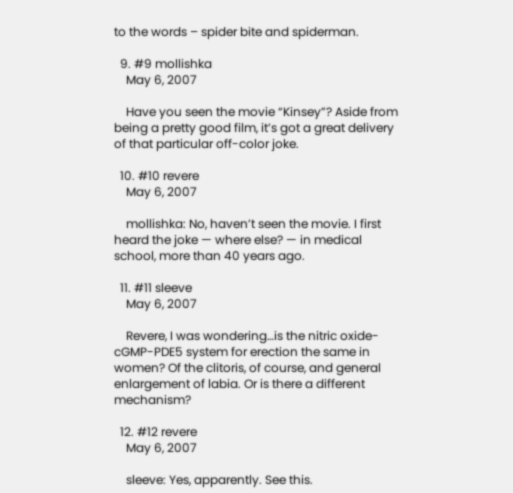to the words – spider bite and spiderman.

  9. #9 mollishka
    May 6, 2007

    Have you seen the movie “Kinsey”? Aside from being a pretty good film, it’s got a great delivery of that particular off-color joke.

  10. #10 revere
    May 6, 2007

    mollishka: No, haven’t seen the movie. I first heard the joke — where else? — in medical school, more than 40 years ago.

  11. #11 sleeve
    May 6, 2007

    Revere, I was wondering…is the nitric oxide-cGMP-PDE5 system for erection the same in women? Of the clitoris, of course, and general enlargement of labia. Or is there a different mechanism?

  12. #12 revere
    May 6, 2007

    sleeve: Yes, apparently. See this.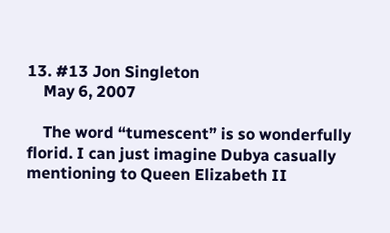13. #13 Jon Singleton
    May 6, 2007

    The word “tumescent” is so wonderfully florid. I can just imagine Dubya casually mentioning to Queen Elizabeth II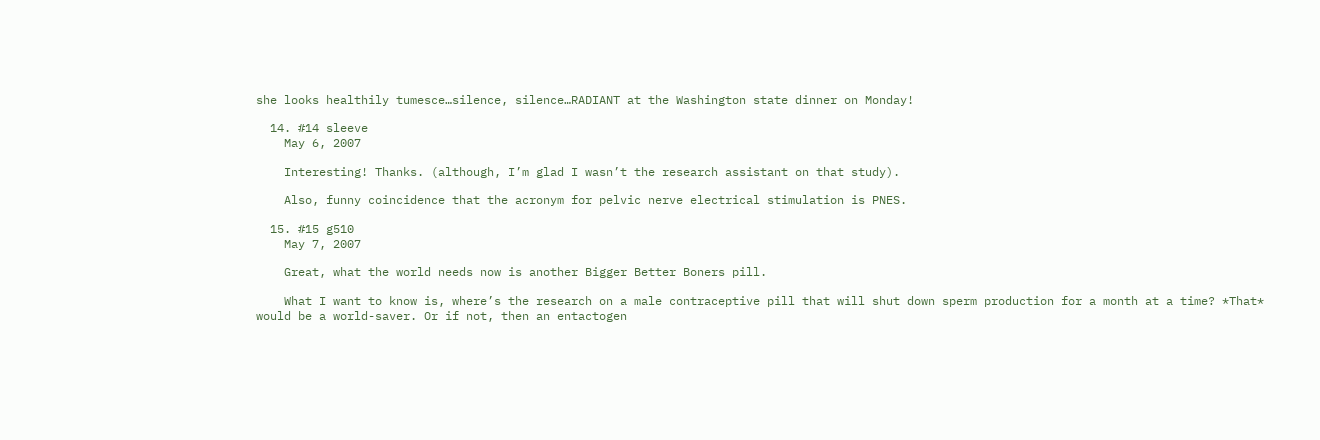she looks healthily tumesce…silence, silence…RADIANT at the Washington state dinner on Monday!

  14. #14 sleeve
    May 6, 2007

    Interesting! Thanks. (although, I’m glad I wasn’t the research assistant on that study).

    Also, funny coincidence that the acronym for pelvic nerve electrical stimulation is PNES.

  15. #15 g510
    May 7, 2007

    Great, what the world needs now is another Bigger Better Boners pill.

    What I want to know is, where’s the research on a male contraceptive pill that will shut down sperm production for a month at a time? *That* would be a world-saver. Or if not, then an entactogen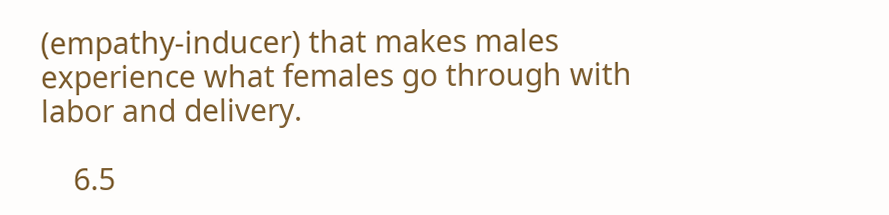(empathy-inducer) that makes males experience what females go through with labor and delivery.

    6.5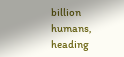billion humans, heading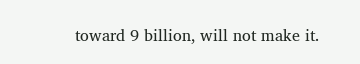toward 9 billion, will not make it.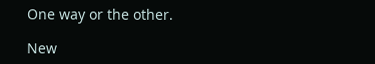One way or the other.

New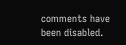comments have been disabled.